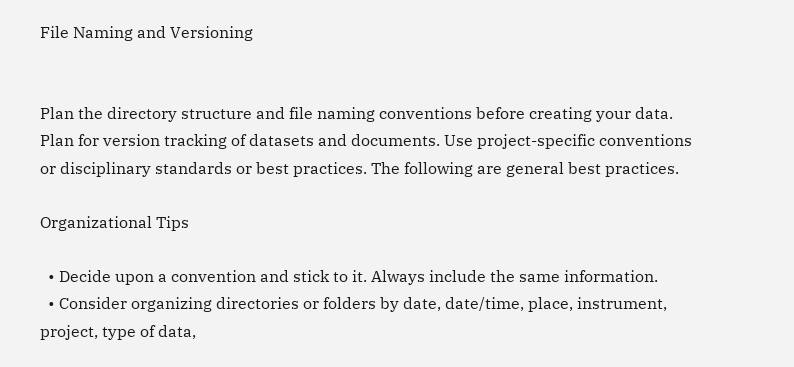File Naming and Versioning


Plan the directory structure and file naming conventions before creating your data. Plan for version tracking of datasets and documents. Use project-specific conventions or disciplinary standards or best practices. The following are general best practices.

Organizational Tips

  • Decide upon a convention and stick to it. Always include the same information.
  • Consider organizing directories or folders by date, date/time, place, instrument, project, type of data,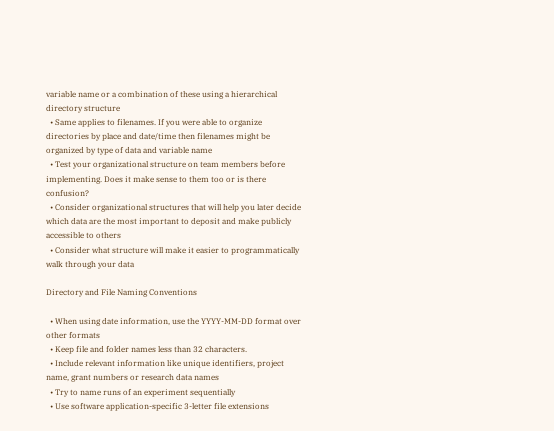variable name or a combination of these using a hierarchical directory structure
  • Same applies to filenames. If you were able to organize directories by place and date/time then filenames might be organized by type of data and variable name
  • Test your organizational structure on team members before implementing. Does it make sense to them too or is there confusion?
  • Consider organizational structures that will help you later decide which data are the most important to deposit and make publicly accessible to others
  • Consider what structure will make it easier to programmatically walk through your data

Directory and File Naming Conventions

  • When using date information, use the YYYY-MM-DD format over other formats
  • Keep file and folder names less than 32 characters.
  • Include relevant information like unique identifiers, project name, grant numbers or research data names
  • Try to name runs of an experiment sequentially
  • Use software application-specific 3-letter file extensions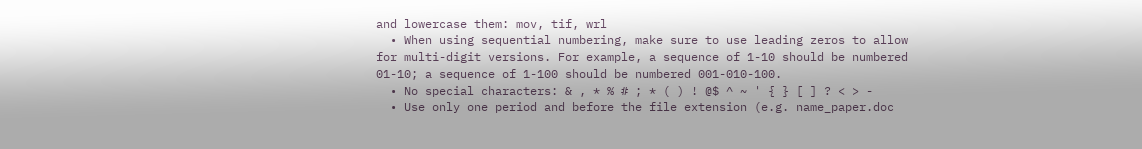and lowercase them: mov, tif, wrl
  • When using sequential numbering, make sure to use leading zeros to allow for multi-digit versions. For example, a sequence of 1-10 should be numbered 01-10; a sequence of 1-100 should be numbered 001-010-100.
  • No special characters: & , * % # ; * ( ) ! @$ ^ ~ ' { } [ ] ? < > -
  • Use only one period and before the file extension (e.g. name_paper.doc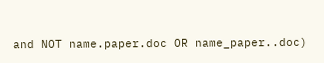and NOT name.paper.doc OR name_paper..doc)